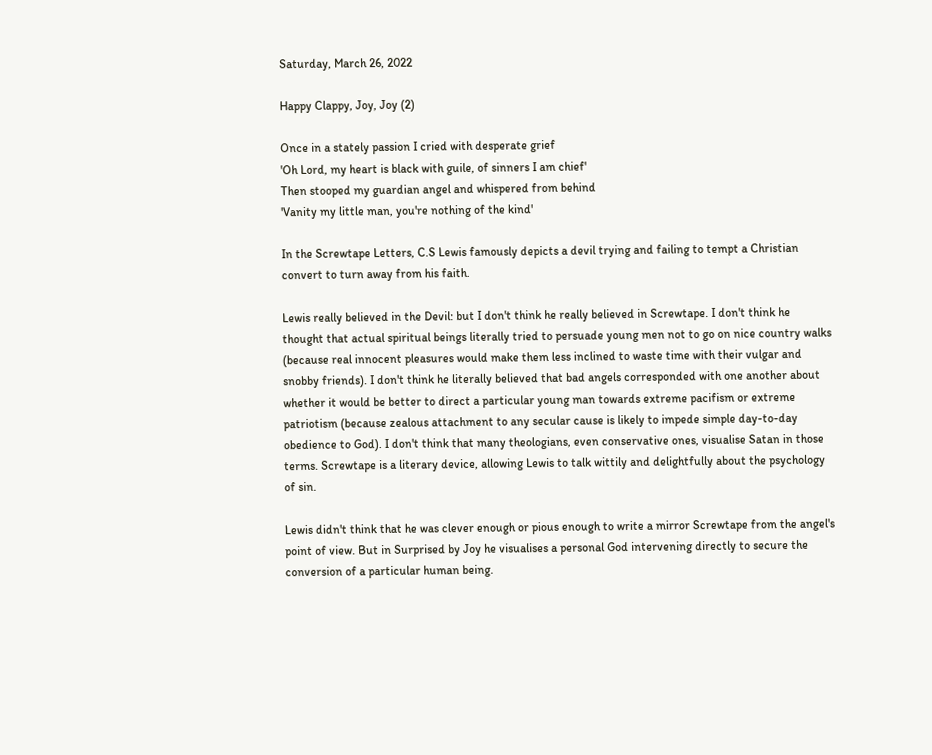Saturday, March 26, 2022

Happy Clappy, Joy, Joy (2)

Once in a stately passion I cried with desperate grief
'Oh Lord, my heart is black with guile, of sinners I am chief'
Then stooped my guardian angel and whispered from behind
'Vanity my little man, you're nothing of the kind'

In the Screwtape Letters, C.S Lewis famously depicts a devil trying and failing to tempt a Christian convert to turn away from his faith.

Lewis really believed in the Devil: but I don't think he really believed in Screwtape. I don't think he thought that actual spiritual beings literally tried to persuade young men not to go on nice country walks (because real innocent pleasures would make them less inclined to waste time with their vulgar and snobby friends). I don't think he literally believed that bad angels corresponded with one another about whether it would be better to direct a particular young man towards extreme pacifism or extreme patriotism (because zealous attachment to any secular cause is likely to impede simple day-to-day obedience to God). I don't think that many theologians, even conservative ones, visualise Satan in those terms. Screwtape is a literary device, allowing Lewis to talk wittily and delightfully about the psychology of sin.

Lewis didn't think that he was clever enough or pious enough to write a mirror Screwtape from the angel's point of view. But in Surprised by Joy he visualises a personal God intervening directly to secure the conversion of a particular human being.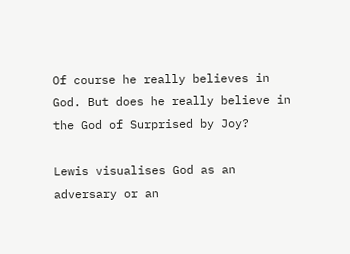Of course he really believes in God. But does he really believe in the God of Surprised by Joy?

Lewis visualises God as an adversary or an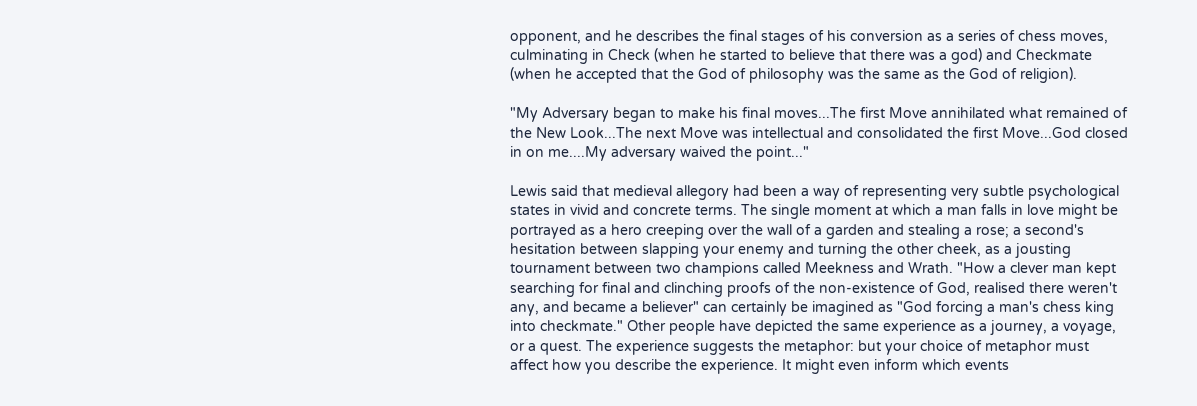opponent, and he describes the final stages of his conversion as a series of chess moves, culminating in Check (when he started to believe that there was a god) and Checkmate (when he accepted that the God of philosophy was the same as the God of religion).

"My Adversary began to make his final moves...The first Move annihilated what remained of the New Look...The next Move was intellectual and consolidated the first Move...God closed in on me....My adversary waived the point..."

Lewis said that medieval allegory had been a way of representing very subtle psychological states in vivid and concrete terms. The single moment at which a man falls in love might be portrayed as a hero creeping over the wall of a garden and stealing a rose; a second's hesitation between slapping your enemy and turning the other cheek, as a jousting tournament between two champions called Meekness and Wrath. "How a clever man kept searching for final and clinching proofs of the non-existence of God, realised there weren't any, and became a believer" can certainly be imagined as "God forcing a man's chess king into checkmate." Other people have depicted the same experience as a journey, a voyage, or a quest. The experience suggests the metaphor: but your choice of metaphor must affect how you describe the experience. It might even inform which events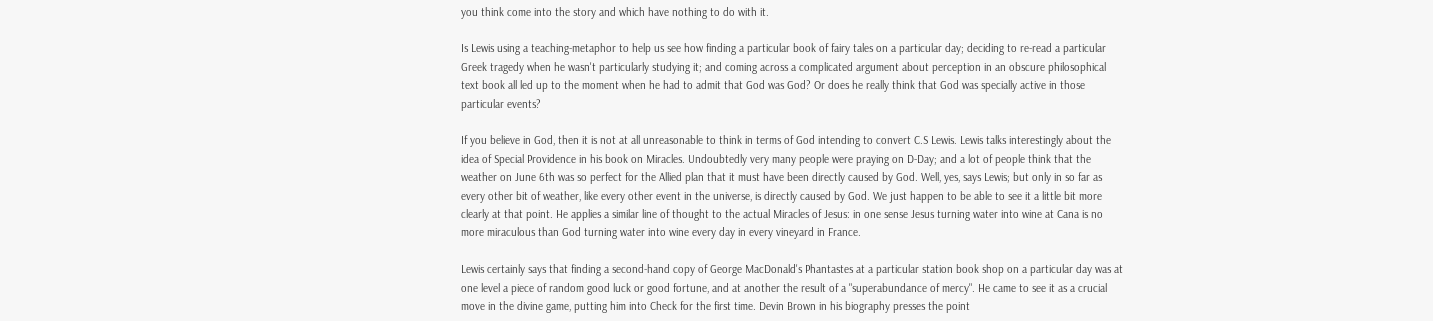you think come into the story and which have nothing to do with it.

Is Lewis using a teaching-metaphor to help us see how finding a particular book of fairy tales on a particular day; deciding to re-read a particular Greek tragedy when he wasn't particularly studying it; and coming across a complicated argument about perception in an obscure philosophical text book all led up to the moment when he had to admit that God was God? Or does he really think that God was specially active in those particular events?

If you believe in God, then it is not at all unreasonable to think in terms of God intending to convert C.S Lewis. Lewis talks interestingly about the idea of Special Providence in his book on Miracles. Undoubtedly very many people were praying on D-Day; and a lot of people think that the weather on June 6th was so perfect for the Allied plan that it must have been directly caused by God. Well, yes, says Lewis; but only in so far as every other bit of weather, like every other event in the universe, is directly caused by God. We just happen to be able to see it a little bit more clearly at that point. He applies a similar line of thought to the actual Miracles of Jesus: in one sense Jesus turning water into wine at Cana is no more miraculous than God turning water into wine every day in every vineyard in France.

Lewis certainly says that finding a second-hand copy of George MacDonald's Phantastes at a particular station book shop on a particular day was at one level a piece of random good luck or good fortune, and at another the result of a "superabundance of mercy". He came to see it as a crucial move in the divine game, putting him into Check for the first time. Devin Brown in his biography presses the point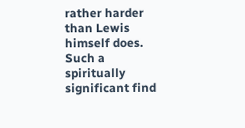rather harder than Lewis himself does. Such a spiritually significant find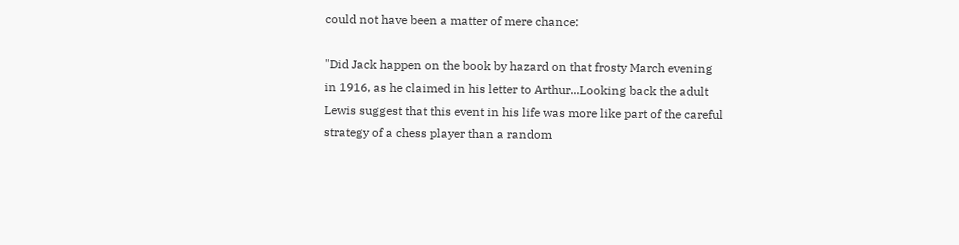could not have been a matter of mere chance:

"Did Jack happen on the book by hazard on that frosty March evening in 1916, as he claimed in his letter to Arthur...Looking back the adult Lewis suggest that this event in his life was more like part of the careful strategy of a chess player than a random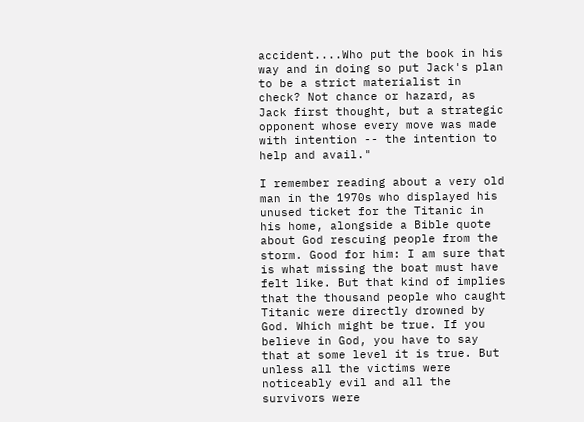accident....Who put the book in his way and in doing so put Jack's plan to be a strict materialist in check? Not chance or hazard, as Jack first thought, but a strategic opponent whose every move was made with intention -- the intention to help and avail."

I remember reading about a very old man in the 1970s who displayed his unused ticket for the Titanic in his home, alongside a Bible quote about God rescuing people from the storm. Good for him: I am sure that is what missing the boat must have felt like. But that kind of implies that the thousand people who caught Titanic were directly drowned by God. Which might be true. If you believe in God, you have to say that at some level it is true. But unless all the victims were noticeably evil and all the survivors were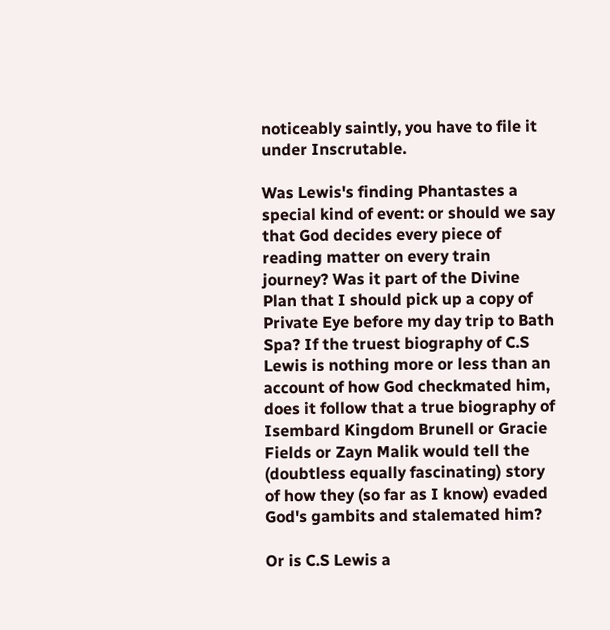noticeably saintly, you have to file it under Inscrutable.

Was Lewis's finding Phantastes a special kind of event: or should we say that God decides every piece of reading matter on every train journey? Was it part of the Divine Plan that I should pick up a copy of Private Eye before my day trip to Bath Spa? If the truest biography of C.S Lewis is nothing more or less than an account of how God checkmated him, does it follow that a true biography of Isembard Kingdom Brunell or Gracie Fields or Zayn Malik would tell the (doubtless equally fascinating) story of how they (so far as I know) evaded God's gambits and stalemated him?

Or is C.S Lewis a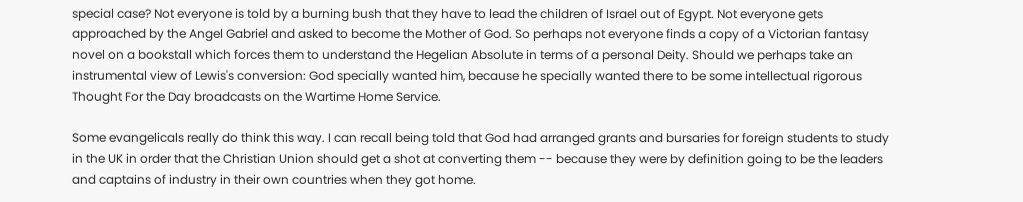special case? Not everyone is told by a burning bush that they have to lead the children of Israel out of Egypt. Not everyone gets approached by the Angel Gabriel and asked to become the Mother of God. So perhaps not everyone finds a copy of a Victorian fantasy novel on a bookstall which forces them to understand the Hegelian Absolute in terms of a personal Deity. Should we perhaps take an instrumental view of Lewis's conversion: God specially wanted him, because he specially wanted there to be some intellectual rigorous Thought For the Day broadcasts on the Wartime Home Service.

Some evangelicals really do think this way. I can recall being told that God had arranged grants and bursaries for foreign students to study in the UK in order that the Christian Union should get a shot at converting them -- because they were by definition going to be the leaders and captains of industry in their own countries when they got home.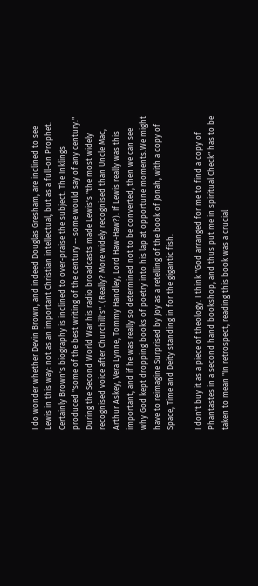I do wonder whether Devin Brown, and indeed Douglas Gresham, are inclined to see Lewis in this way: not as an important Christian intellectual, but as a full-on Prophet. Certainly Brown's biography is inclined to over-praise the subject. The Inklings produced "some of the best writing of the century -- some would say of any century." During the Second World War his radio broadcasts made Lewis's "the most widely recognised voice after Churchill's". (Really? More widely recognised than Uncle Mac, Arthur Askey, Vera Lynne, Tommy Handley, Lord Haw-Haw?). If Lewis really was this important, and if he was really so determined not to be converted, then we can see why God kept dropping books of poetry into his lap at opportune moments.We might have to reimagine Surprised by Joy as a retelling of the book of Jonah, with a copy of Space, Time and Deity standing in for the gigantic fish.

I don't buy it as a piece of theology. I think "God arranged for me to find a copy of Phantastes in a second hand bookshop, and thus put me in spiritual Check" has to be taken to mean "In retrospect, reading this book was a crucial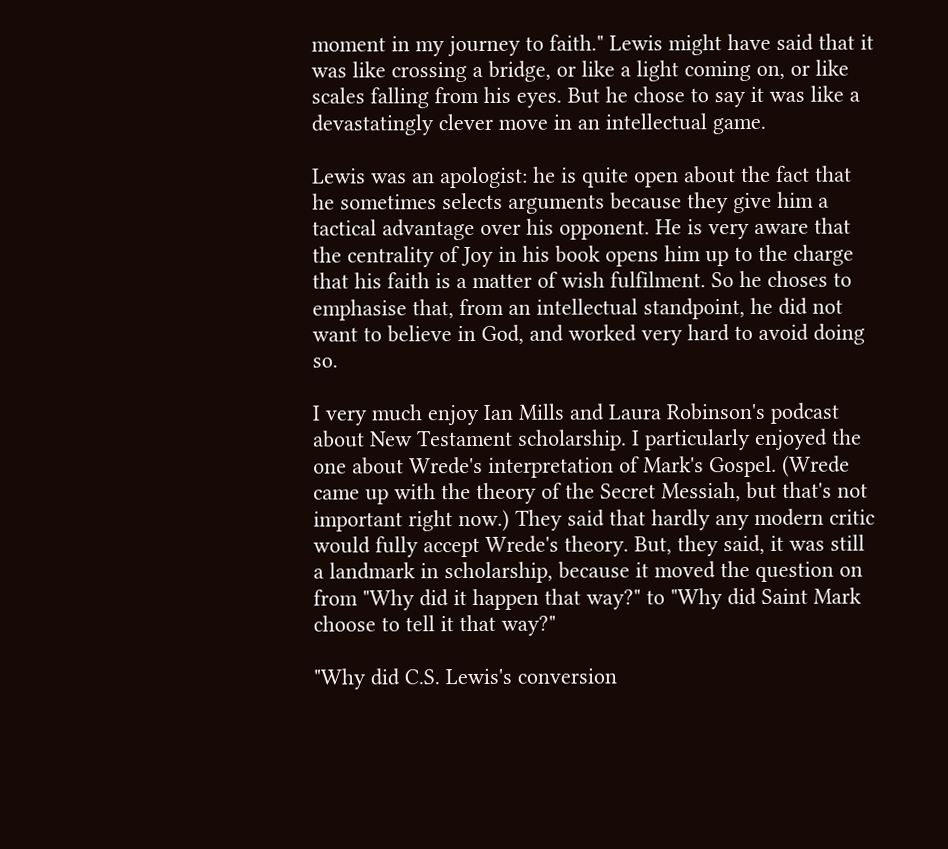moment in my journey to faith." Lewis might have said that it was like crossing a bridge, or like a light coming on, or like scales falling from his eyes. But he chose to say it was like a devastatingly clever move in an intellectual game.

Lewis was an apologist: he is quite open about the fact that he sometimes selects arguments because they give him a tactical advantage over his opponent. He is very aware that the centrality of Joy in his book opens him up to the charge that his faith is a matter of wish fulfilment. So he choses to emphasise that, from an intellectual standpoint, he did not want to believe in God, and worked very hard to avoid doing so.

I very much enjoy Ian Mills and Laura Robinson's podcast about New Testament scholarship. I particularly enjoyed the one about Wrede's interpretation of Mark's Gospel. (Wrede came up with the theory of the Secret Messiah, but that's not important right now.) They said that hardly any modern critic would fully accept Wrede's theory. But, they said, it was still a landmark in scholarship, because it moved the question on from "Why did it happen that way?" to "Why did Saint Mark choose to tell it that way?"

"Why did C.S. Lewis's conversion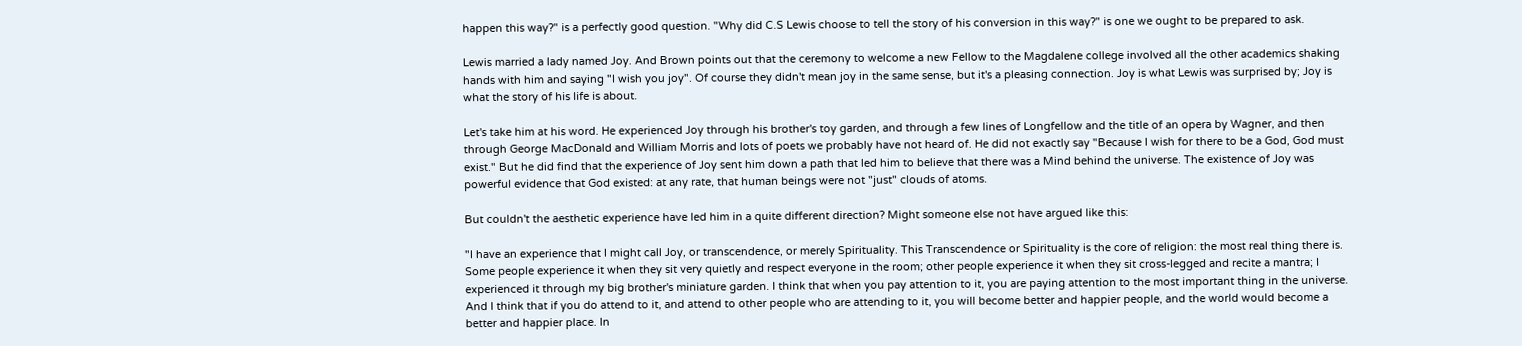happen this way?" is a perfectly good question. "Why did C.S Lewis choose to tell the story of his conversion in this way?" is one we ought to be prepared to ask.

Lewis married a lady named Joy. And Brown points out that the ceremony to welcome a new Fellow to the Magdalene college involved all the other academics shaking hands with him and saying "I wish you joy". Of course they didn't mean joy in the same sense, but it's a pleasing connection. Joy is what Lewis was surprised by; Joy is what the story of his life is about.

Let's take him at his word. He experienced Joy through his brother's toy garden, and through a few lines of Longfellow and the title of an opera by Wagner, and then through George MacDonald and William Morris and lots of poets we probably have not heard of. He did not exactly say "Because I wish for there to be a God, God must exist." But he did find that the experience of Joy sent him down a path that led him to believe that there was a Mind behind the universe. The existence of Joy was powerful evidence that God existed: at any rate, that human beings were not "just" clouds of atoms.

But couldn't the aesthetic experience have led him in a quite different direction? Might someone else not have argued like this:

"I have an experience that I might call Joy, or transcendence, or merely Spirituality. This Transcendence or Spirituality is the core of religion: the most real thing there is. Some people experience it when they sit very quietly and respect everyone in the room; other people experience it when they sit cross-legged and recite a mantra; I experienced it through my big brother's miniature garden. I think that when you pay attention to it, you are paying attention to the most important thing in the universe. And I think that if you do attend to it, and attend to other people who are attending to it, you will become better and happier people, and the world would become a better and happier place. In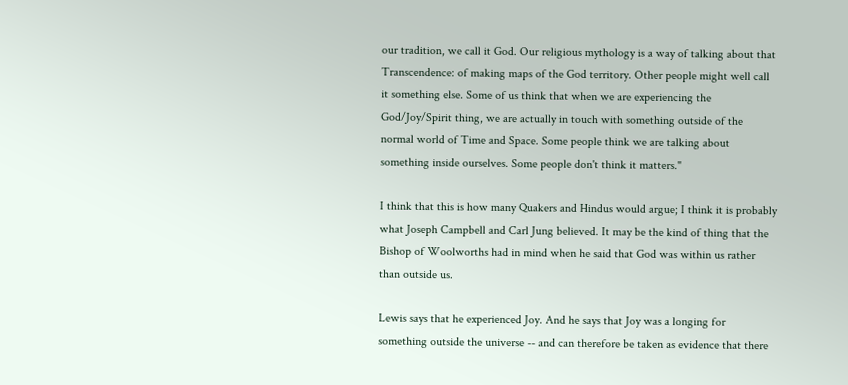our tradition, we call it God. Our religious mythology is a way of talking about that Transcendence: of making maps of the God territory. Other people might well call it something else. Some of us think that when we are experiencing the God/Joy/Spirit thing, we are actually in touch with something outside of the normal world of Time and Space. Some people think we are talking about something inside ourselves. Some people don't think it matters."

I think that this is how many Quakers and Hindus would argue; I think it is probably what Joseph Campbell and Carl Jung believed. It may be the kind of thing that the Bishop of Woolworths had in mind when he said that God was within us rather than outside us.

Lewis says that he experienced Joy. And he says that Joy was a longing for something outside the universe -- and can therefore be taken as evidence that there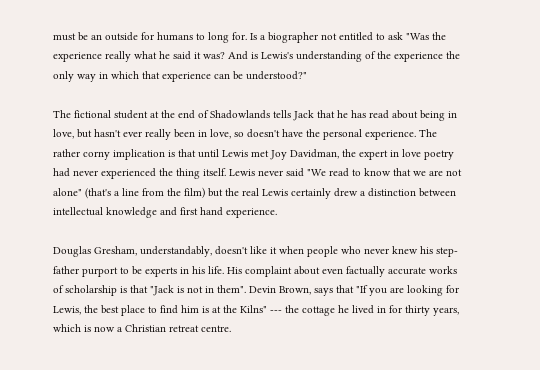must be an outside for humans to long for. Is a biographer not entitled to ask "Was the experience really what he said it was? And is Lewis's understanding of the experience the only way in which that experience can be understood?"

The fictional student at the end of Shadowlands tells Jack that he has read about being in love, but hasn't ever really been in love, so doesn't have the personal experience. The rather corny implication is that until Lewis met Joy Davidman, the expert in love poetry had never experienced the thing itself. Lewis never said "We read to know that we are not alone" (that's a line from the film) but the real Lewis certainly drew a distinction between intellectual knowledge and first hand experience.

Douglas Gresham, understandably, doesn't like it when people who never knew his step-father purport to be experts in his life. His complaint about even factually accurate works of scholarship is that "Jack is not in them". Devin Brown, says that "If you are looking for Lewis, the best place to find him is at the Kilns" --- the cottage he lived in for thirty years, which is now a Christian retreat centre.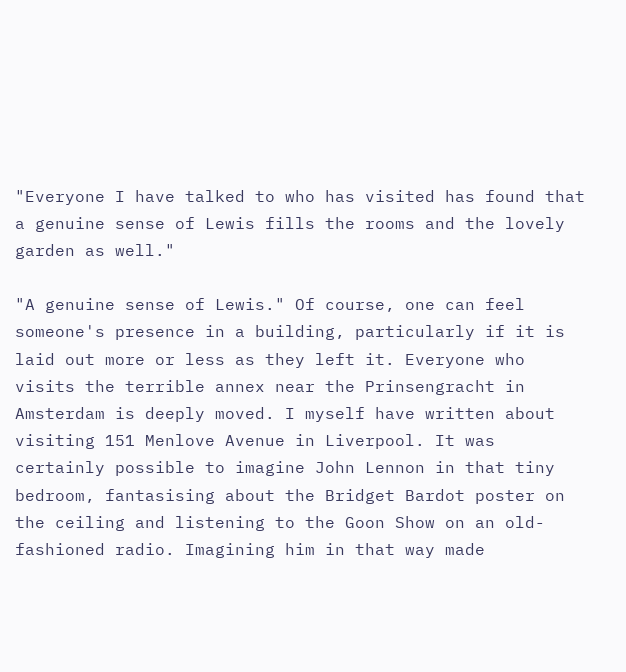"Everyone I have talked to who has visited has found that a genuine sense of Lewis fills the rooms and the lovely garden as well."

"A genuine sense of Lewis." Of course, one can feel someone's presence in a building, particularly if it is laid out more or less as they left it. Everyone who visits the terrible annex near the Prinsengracht in Amsterdam is deeply moved. I myself have written about visiting 151 Menlove Avenue in Liverpool. It was certainly possible to imagine John Lennon in that tiny bedroom, fantasising about the Bridget Bardot poster on the ceiling and listening to the Goon Show on an old-fashioned radio. Imagining him in that way made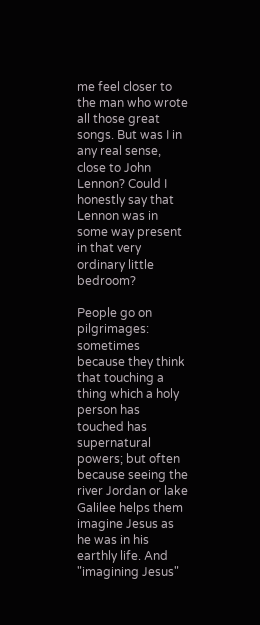me feel closer to the man who wrote all those great songs. But was I in any real sense, close to John Lennon? Could I honestly say that Lennon was in some way present in that very ordinary little bedroom?

People go on pilgrimages: sometimes because they think that touching a thing which a holy person has touched has supernatural powers; but often because seeing the river Jordan or lake Galilee helps them imagine Jesus as he was in his earthly life. And "imagining Jesus"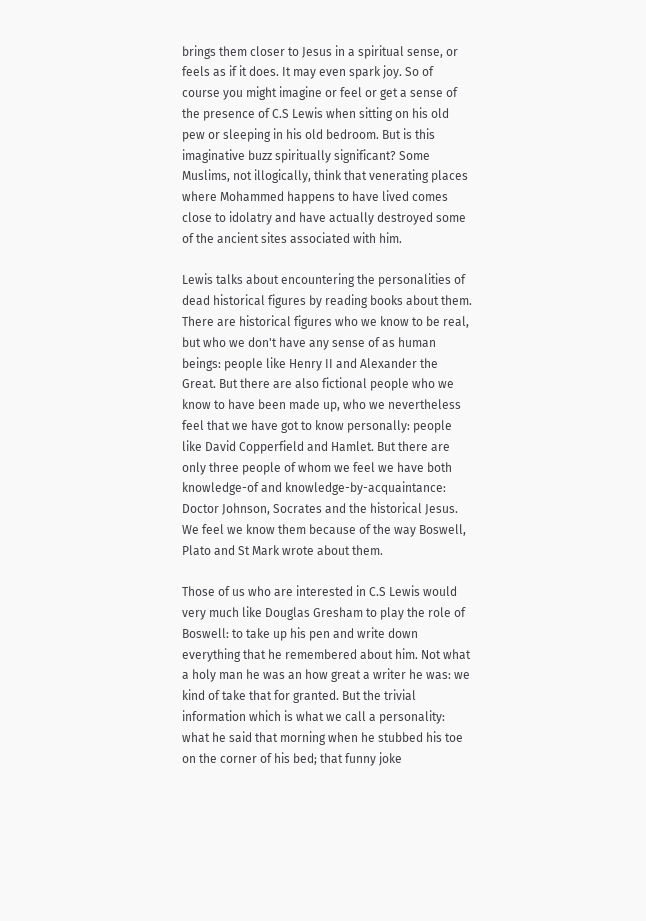brings them closer to Jesus in a spiritual sense, or feels as if it does. It may even spark joy. So of course you might imagine or feel or get a sense of the presence of C.S Lewis when sitting on his old pew or sleeping in his old bedroom. But is this imaginative buzz spiritually significant? Some Muslims, not illogically, think that venerating places where Mohammed happens to have lived comes close to idolatry and have actually destroyed some of the ancient sites associated with him.

Lewis talks about encountering the personalities of dead historical figures by reading books about them. There are historical figures who we know to be real, but who we don't have any sense of as human beings: people like Henry II and Alexander the Great. But there are also fictional people who we know to have been made up, who we nevertheless feel that we have got to know personally: people like David Copperfield and Hamlet. But there are only three people of whom we feel we have both knowledge-of and knowledge-by-acquaintance: Doctor Johnson, Socrates and the historical Jesus. We feel we know them because of the way Boswell, Plato and St Mark wrote about them.

Those of us who are interested in C.S Lewis would very much like Douglas Gresham to play the role of Boswell: to take up his pen and write down everything that he remembered about him. Not what a holy man he was an how great a writer he was: we kind of take that for granted. But the trivial information which is what we call a personality: what he said that morning when he stubbed his toe on the corner of his bed; that funny joke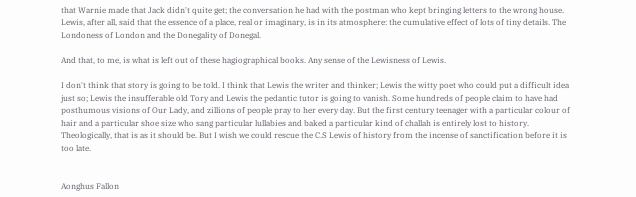that Warnie made that Jack didn't quite get; the conversation he had with the postman who kept bringing letters to the wrong house. Lewis, after all, said that the essence of a place, real or imaginary, is in its atmosphere: the cumulative effect of lots of tiny details. The Londoness of London and the Donegality of Donegal.

And that, to me, is what is left out of these hagiographical books. Any sense of the Lewisness of Lewis.

I don't think that story is going to be told. I think that Lewis the writer and thinker; Lewis the witty poet who could put a difficult idea just so; Lewis the insufferable old Tory and Lewis the pedantic tutor is going to vanish. Some hundreds of people claim to have had posthumous visions of Our Lady, and zillions of people pray to her every day. But the first century teenager with a particular colour of hair and a particular shoe size who sang particular lullabies and baked a particular kind of challah is entirely lost to history.
Theologically, that is as it should be. But I wish we could rescue the C.S Lewis of history from the incense of sanctification before it is too late.


Aonghus Fallon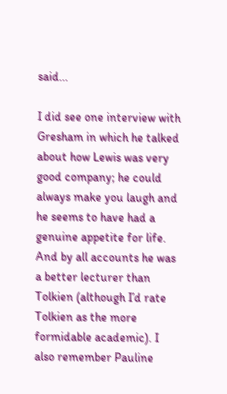said...

I did see one interview with Gresham in which he talked about how Lewis was very good company; he could always make you laugh and he seems to have had a genuine appetite for life. And by all accounts he was a better lecturer than Tolkien (although I’d rate Tolkien as the more formidable academic). I also remember Pauline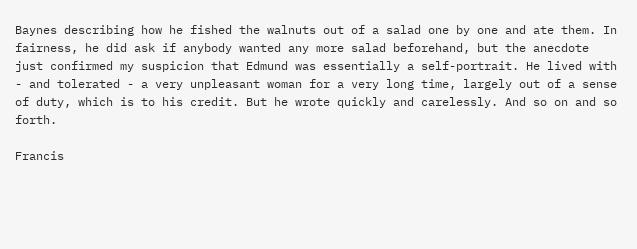Baynes describing how he fished the walnuts out of a salad one by one and ate them. In fairness, he did ask if anybody wanted any more salad beforehand, but the anecdote just confirmed my suspicion that Edmund was essentially a self-portrait. He lived with - and tolerated - a very unpleasant woman for a very long time, largely out of a sense of duty, which is to his credit. But he wrote quickly and carelessly. And so on and so forth.

Francis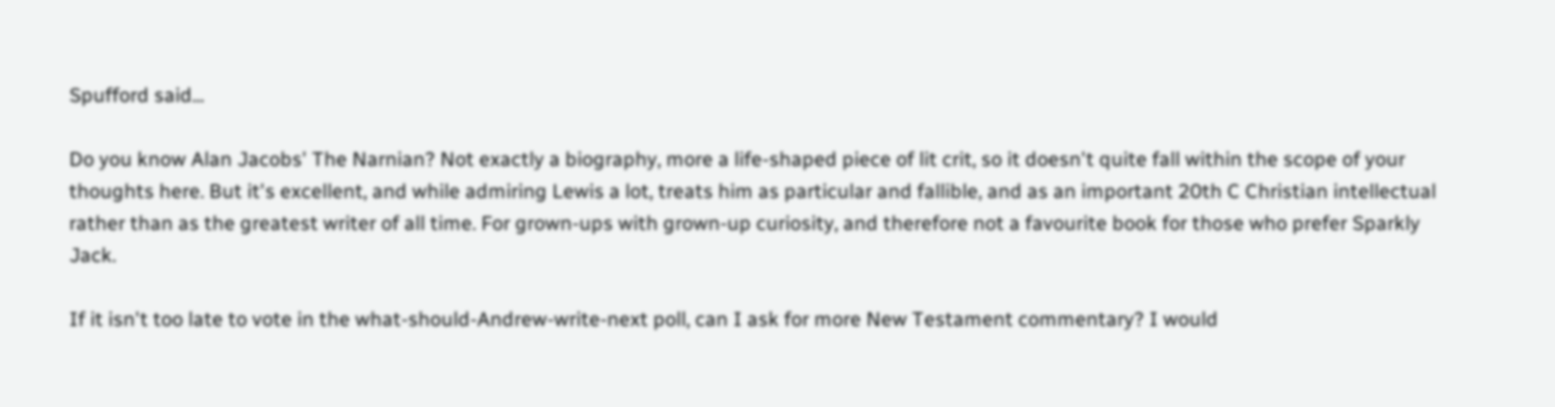Spufford said...

Do you know Alan Jacobs' The Narnian? Not exactly a biography, more a life-shaped piece of lit crit, so it doesn't quite fall within the scope of your thoughts here. But it's excellent, and while admiring Lewis a lot, treats him as particular and fallible, and as an important 20th C Christian intellectual rather than as the greatest writer of all time. For grown-ups with grown-up curiosity, and therefore not a favourite book for those who prefer Sparkly Jack.

If it isn't too late to vote in the what-should-Andrew-write-next poll, can I ask for more New Testament commentary? I would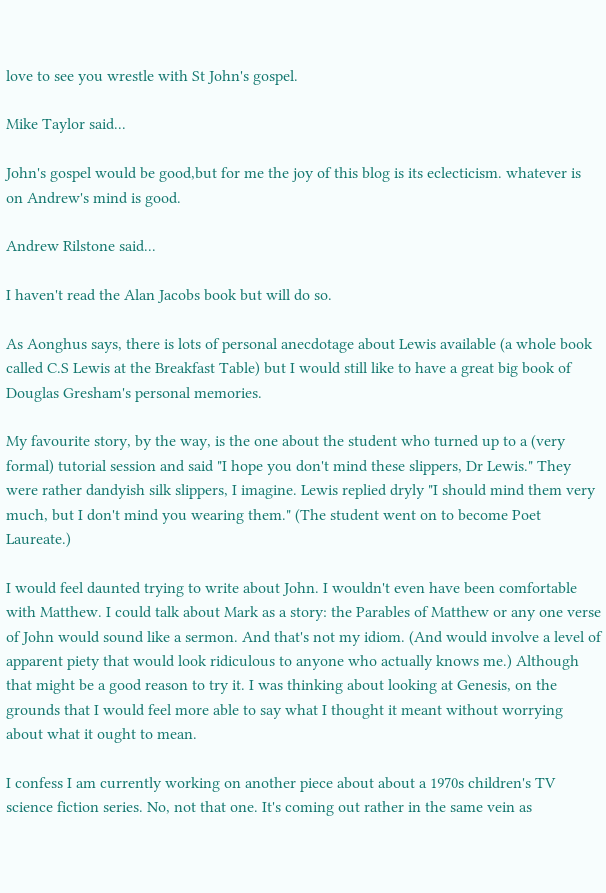love to see you wrestle with St John's gospel.

Mike Taylor said...

John's gospel would be good,but for me the joy of this blog is its eclecticism. whatever is on Andrew's mind is good.

Andrew Rilstone said...

I haven't read the Alan Jacobs book but will do so.

As Aonghus says, there is lots of personal anecdotage about Lewis available (a whole book called C.S Lewis at the Breakfast Table) but I would still like to have a great big book of Douglas Gresham's personal memories.

My favourite story, by the way, is the one about the student who turned up to a (very formal) tutorial session and said "I hope you don't mind these slippers, Dr Lewis." They were rather dandyish silk slippers, I imagine. Lewis replied dryly "I should mind them very much, but I don't mind you wearing them." (The student went on to become Poet Laureate.)

I would feel daunted trying to write about John. I wouldn't even have been comfortable with Matthew. I could talk about Mark as a story: the Parables of Matthew or any one verse of John would sound like a sermon. And that's not my idiom. (And would involve a level of apparent piety that would look ridiculous to anyone who actually knows me.) Although that might be a good reason to try it. I was thinking about looking at Genesis, on the grounds that I would feel more able to say what I thought it meant without worrying about what it ought to mean.

I confess I am currently working on another piece about about a 1970s children's TV science fiction series. No, not that one. It's coming out rather in the same vein as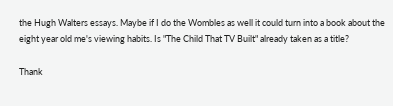the Hugh Walters essays. Maybe if I do the Wombles as well it could turn into a book about the eight year old me's viewing habits. Is "The Child That TV Built" already taken as a title?

Thank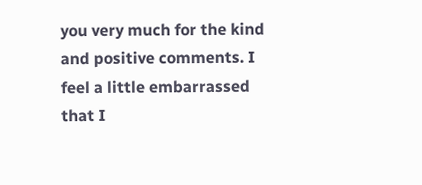you very much for the kind and positive comments. I feel a little embarrassed that I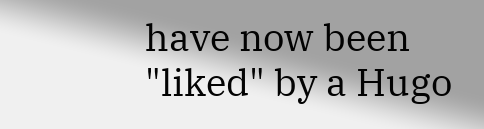have now been "liked" by a Hugo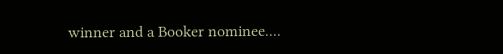winner and a Booker nominee....